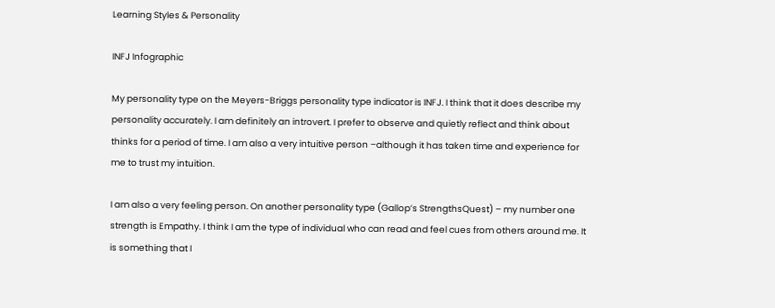Learning Styles & Personality

INFJ Infographic

My personality type on the Meyers-Briggs personality type indicator is INFJ. I think that it does describe my personality accurately. I am definitely an introvert. I prefer to observe and quietly reflect and think about thinks for a period of time. I am also a very intuitive person –although it has taken time and experience for me to trust my intuition.

I am also a very feeling person. On another personality type (Gallop’s StrengthsQuest) – my number one strength is Empathy. I think I am the type of individual who can read and feel cues from others around me. It is something that I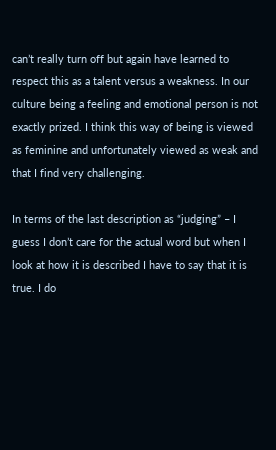can’t really turn off but again have learned to respect this as a talent versus a weakness. In our culture being a feeling and emotional person is not exactly prized. I think this way of being is viewed as feminine and unfortunately viewed as weak and that I find very challenging.

In terms of the last description as “judging” – I guess I don’t care for the actual word but when I look at how it is described I have to say that it is true. I do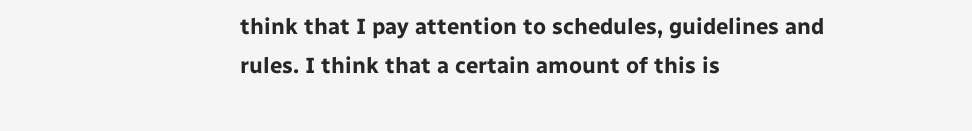think that I pay attention to schedules, guidelines and rules. I think that a certain amount of this is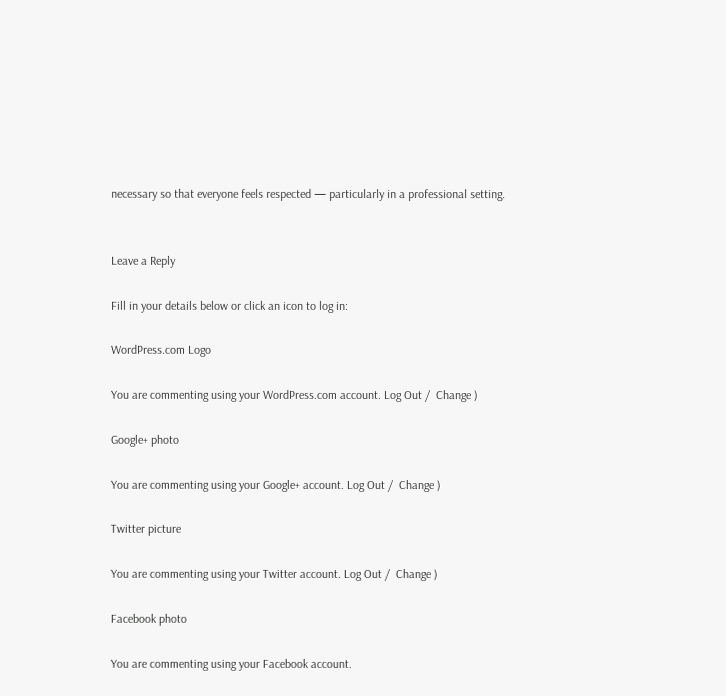necessary so that everyone feels respected — particularly in a professional setting.


Leave a Reply

Fill in your details below or click an icon to log in:

WordPress.com Logo

You are commenting using your WordPress.com account. Log Out /  Change )

Google+ photo

You are commenting using your Google+ account. Log Out /  Change )

Twitter picture

You are commenting using your Twitter account. Log Out /  Change )

Facebook photo

You are commenting using your Facebook account.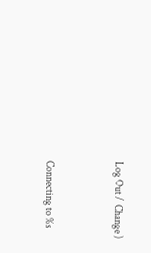Log Out /  Change )


Connecting to %s